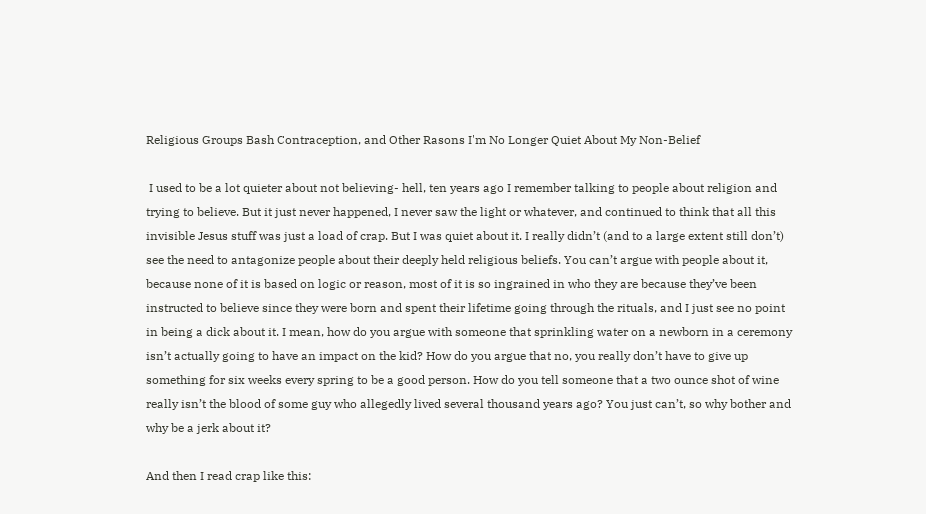Religious Groups Bash Contraception, and Other Rasons I'm No Longer Quiet About My Non-Belief

 I used to be a lot quieter about not believing- hell, ten years ago I remember talking to people about religion and trying to believe. But it just never happened, I never saw the light or whatever, and continued to think that all this invisible Jesus stuff was just a load of crap. But I was quiet about it. I really didn’t (and to a large extent still don’t) see the need to antagonize people about their deeply held religious beliefs. You can’t argue with people about it, because none of it is based on logic or reason, most of it is so ingrained in who they are because they’ve been instructed to believe since they were born and spent their lifetime going through the rituals, and I just see no point in being a dick about it. I mean, how do you argue with someone that sprinkling water on a newborn in a ceremony isn’t actually going to have an impact on the kid? How do you argue that no, you really don’t have to give up something for six weeks every spring to be a good person. How do you tell someone that a two ounce shot of wine really isn’t the blood of some guy who allegedly lived several thousand years ago? You just can’t, so why bother and why be a jerk about it?

And then I read crap like this: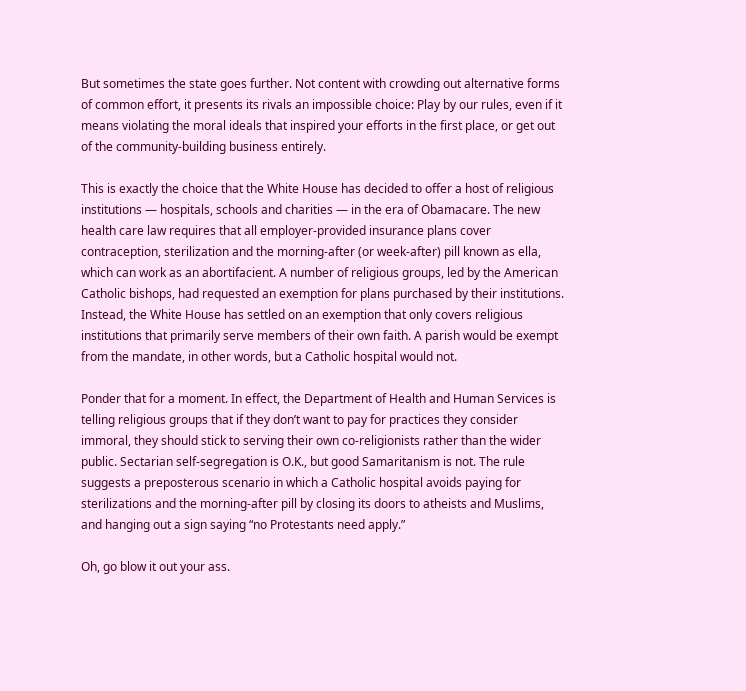But sometimes the state goes further. Not content with crowding out alternative forms of common effort, it presents its rivals an impossible choice: Play by our rules, even if it means violating the moral ideals that inspired your efforts in the first place, or get out of the community-building business entirely.

This is exactly the choice that the White House has decided to offer a host of religious institutions — hospitals, schools and charities — in the era of Obamacare. The new health care law requires that all employer-provided insurance plans cover contraception, sterilization and the morning-after (or week-after) pill known as ella, which can work as an abortifacient. A number of religious groups, led by the American Catholic bishops, had requested an exemption for plans purchased by their institutions. Instead, the White House has settled on an exemption that only covers religious institutions that primarily serve members of their own faith. A parish would be exempt from the mandate, in other words, but a Catholic hospital would not.

Ponder that for a moment. In effect, the Department of Health and Human Services is telling religious groups that if they don’t want to pay for practices they consider immoral, they should stick to serving their own co-religionists rather than the wider public. Sectarian self-segregation is O.K., but good Samaritanism is not. The rule suggests a preposterous scenario in which a Catholic hospital avoids paying for sterilizations and the morning-after pill by closing its doors to atheists and Muslims, and hanging out a sign saying “no Protestants need apply.”

Oh, go blow it out your ass.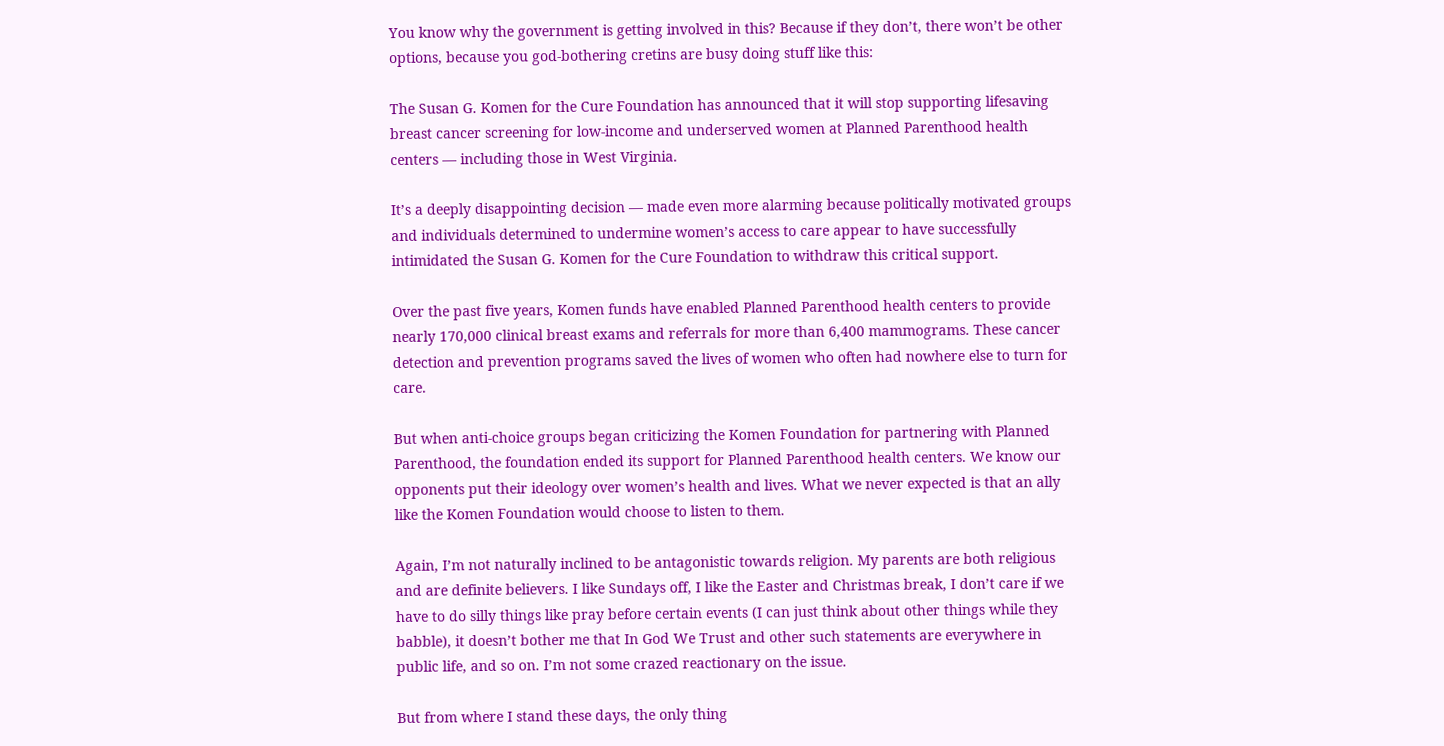You know why the government is getting involved in this? Because if they don’t, there won’t be other options, because you god-bothering cretins are busy doing stuff like this:

The Susan G. Komen for the Cure Foundation has announced that it will stop supporting lifesaving breast cancer screening for low-income and underserved women at Planned Parenthood health centers — including those in West Virginia.

It’s a deeply disappointing decision — made even more alarming because politically motivated groups and individuals determined to undermine women’s access to care appear to have successfully intimidated the Susan G. Komen for the Cure Foundation to withdraw this critical support.

Over the past five years, Komen funds have enabled Planned Parenthood health centers to provide nearly 170,000 clinical breast exams and referrals for more than 6,400 mammograms. These cancer detection and prevention programs saved the lives of women who often had nowhere else to turn for care.

But when anti-choice groups began criticizing the Komen Foundation for partnering with Planned Parenthood, the foundation ended its support for Planned Parenthood health centers. We know our opponents put their ideology over women’s health and lives. What we never expected is that an ally like the Komen Foundation would choose to listen to them.

Again, I’m not naturally inclined to be antagonistic towards religion. My parents are both religious and are definite believers. I like Sundays off, I like the Easter and Christmas break, I don’t care if we have to do silly things like pray before certain events (I can just think about other things while they babble), it doesn’t bother me that In God We Trust and other such statements are everywhere in public life, and so on. I’m not some crazed reactionary on the issue.

But from where I stand these days, the only thing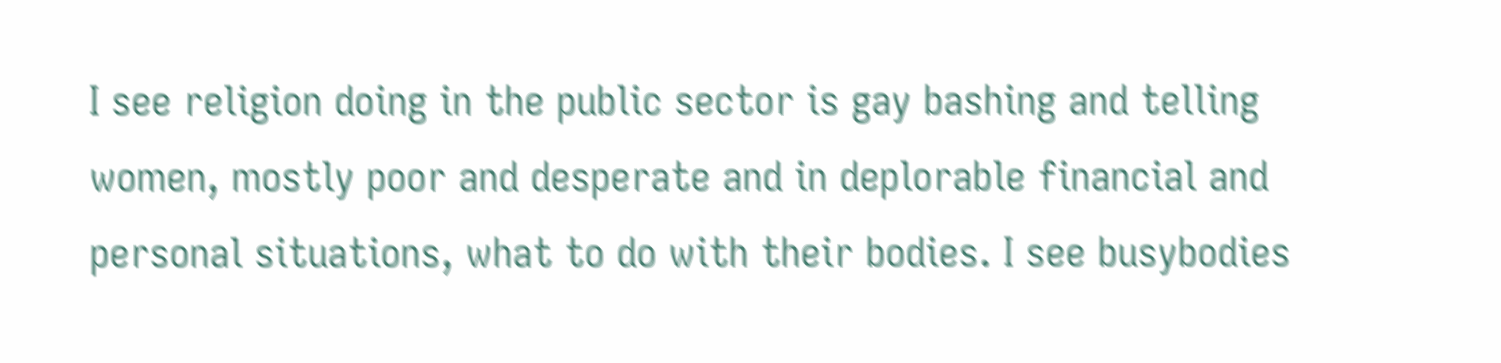I see religion doing in the public sector is gay bashing and telling women, mostly poor and desperate and in deplorable financial and personal situations, what to do with their bodies. I see busybodies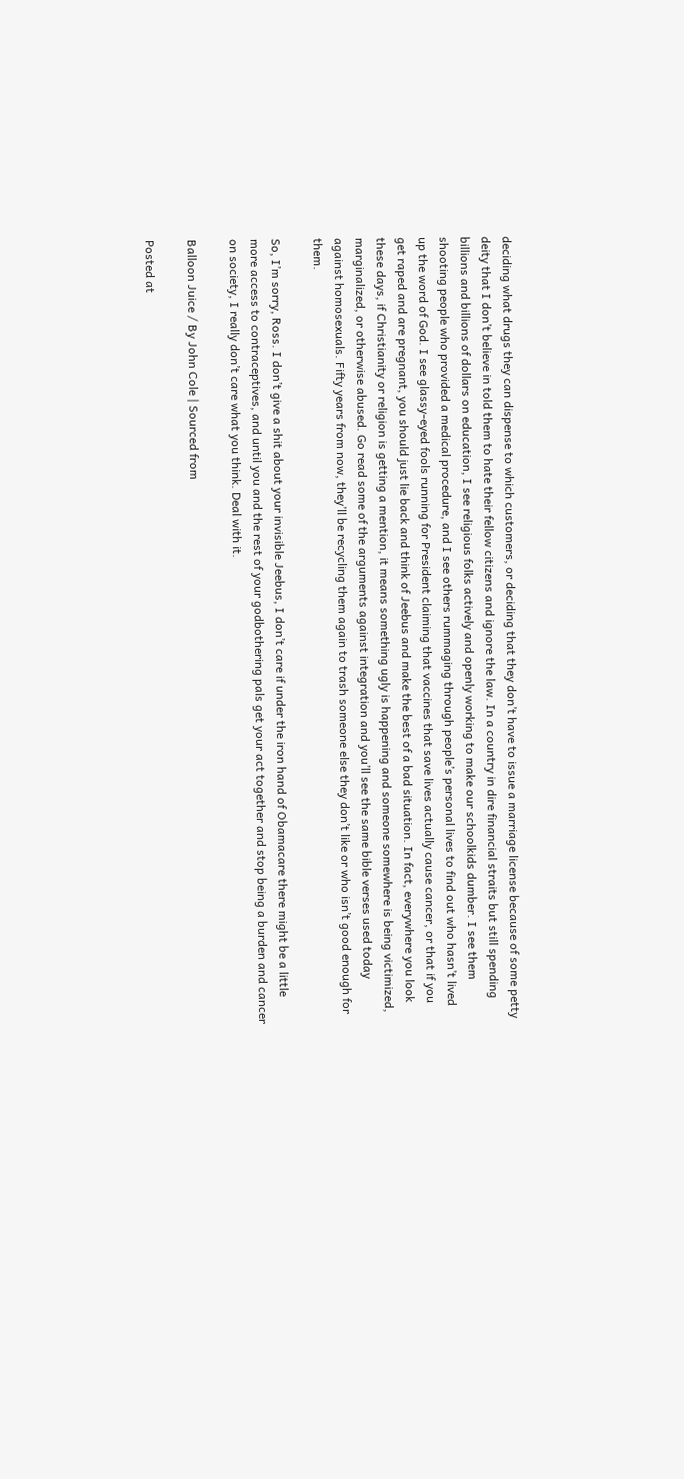deciding what drugs they can dispense to which customers, or deciding that they don’t have to issue a marriage license because of some petty deity that I don’t believe in told them to hate their fellow citizens and ignore the law. In a country in dire financial straits but still spending billions and billions of dollars on education, I see religious folks actively and openly working to make our schoolkids dumber. I see them shooting people who provided a medical procedure, and I see others rummaging through people’s personal lives to find out who hasn’t lived up the word of God. I see glassy-eyed fools running for President claiming that vaccines that save lives actually cause cancer, or that if you get raped and are pregnant, you should just lie back and think of Jeebus and make the best of a bad situation. In fact, everywhere you look these days, if Christianity or religion is getting a mention, it means something ugly is happening and someone somewhere is being victimized, marginalized, or otherwise abused. Go read some of the arguments against integration and you’ll see the same bible verses used today against homosexuals. Fifty years from now, they’ll be recycling them again to trash someone else they don’t like or who isn’t good enough for them.

So, I’m sorry, Ross. I don’t give a shit about your invisible Jeebus, I don’t care if under the iron hand of Obamacare there might be a little more access to contraceptives, and until you and the rest of your godbothering pals get your act together and stop being a burden and cancer on society, I really don’t care what you think. Deal with it.

Balloon Juice / By John Cole | Sourced from

Posted at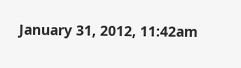January 31, 2012, 11:42am